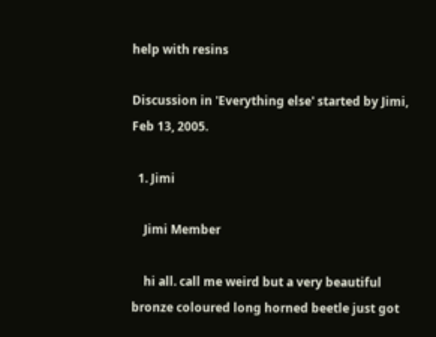help with resins

Discussion in 'Everything else' started by Jimi, Feb 13, 2005.

  1. Jimi

    Jimi Member

    hi all. call me weird but a very beautiful bronze coloured long horned beetle just got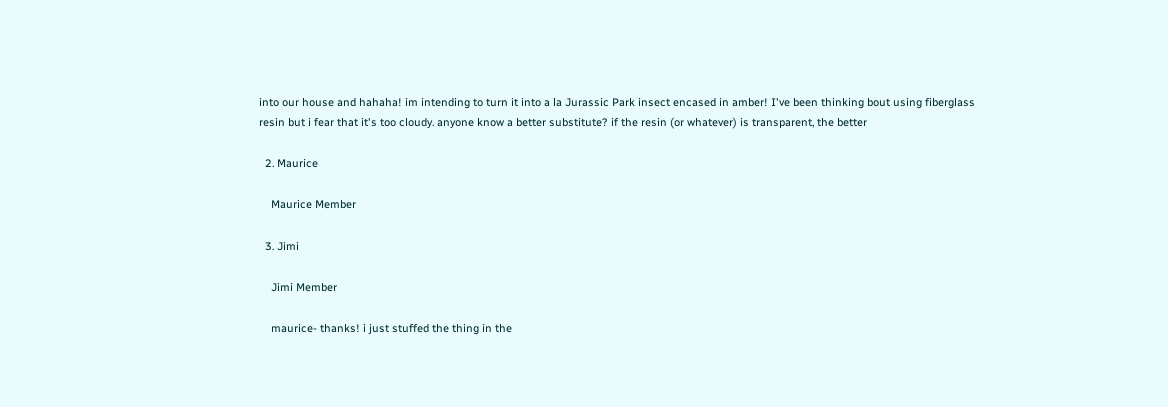into our house and hahaha! im intending to turn it into a la Jurassic Park insect encased in amber! I've been thinking bout using fiberglass resin but i fear that it's too cloudy. anyone know a better substitute? if the resin (or whatever) is transparent, the better

  2. Maurice

    Maurice Member

  3. Jimi

    Jimi Member

    maurice- thanks! i just stuffed the thing in the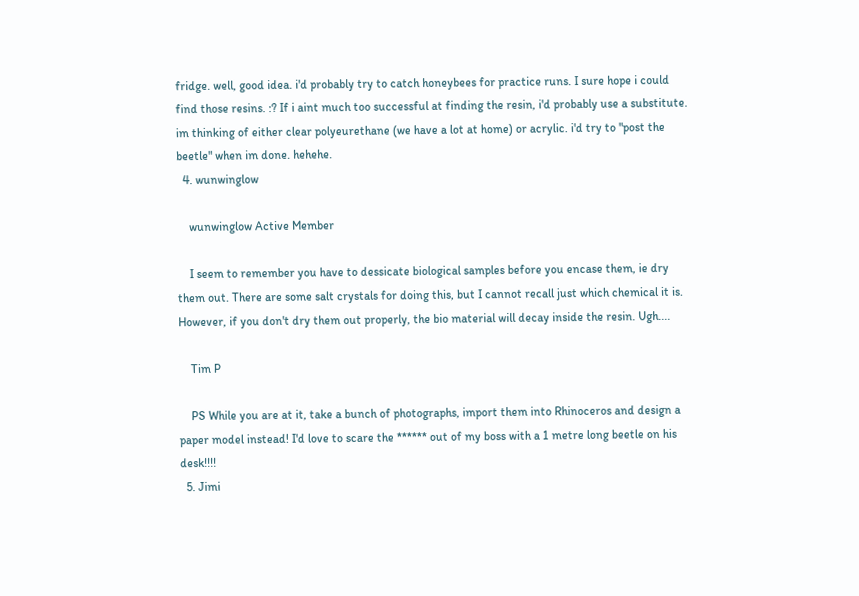fridge. well, good idea. i'd probably try to catch honeybees for practice runs. I sure hope i could find those resins. :? If i aint much too successful at finding the resin, i'd probably use a substitute. im thinking of either clear polyeurethane (we have a lot at home) or acrylic. i'd try to "post the beetle" when im done. hehehe.
  4. wunwinglow

    wunwinglow Active Member

    I seem to remember you have to dessicate biological samples before you encase them, ie dry them out. There are some salt crystals for doing this, but I cannot recall just which chemical it is. However, if you don't dry them out properly, the bio material will decay inside the resin. Ugh....

    Tim P

    PS While you are at it, take a bunch of photographs, import them into Rhinoceros and design a paper model instead! I'd love to scare the ****** out of my boss with a 1 metre long beetle on his desk!!!!
  5. Jimi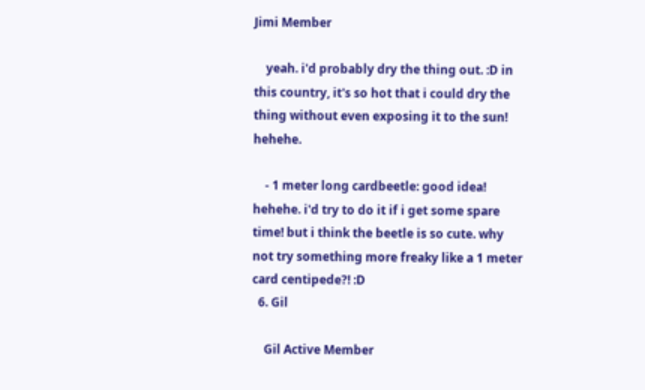Jimi Member

    yeah. i'd probably dry the thing out. :D in this country, it's so hot that i could dry the thing without even exposing it to the sun! hehehe.

    - 1 meter long cardbeetle: good idea! hehehe. i'd try to do it if i get some spare time! but i think the beetle is so cute. why not try something more freaky like a 1 meter card centipede?! :D
  6. Gil

    Gil Active Member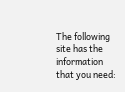The following site has the information that you need: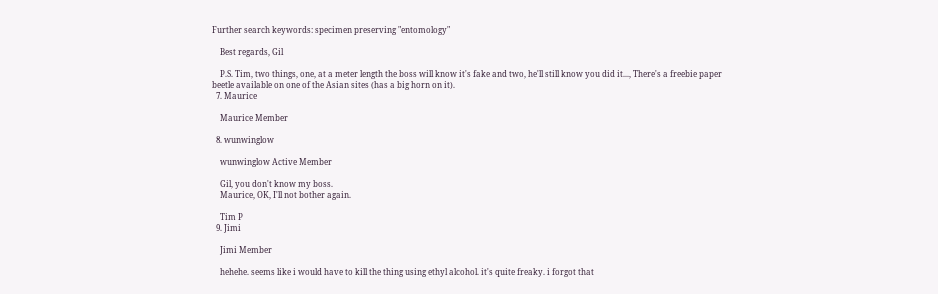Further search keywords: specimen preserving "entomology"

    Best regards, Gil

    P.S. Tim, two things, one, at a meter length the boss will know it's fake and two, he'll still know you did it..., There's a freebie paper beetle available on one of the Asian sites (has a big horn on it).
  7. Maurice

    Maurice Member

  8. wunwinglow

    wunwinglow Active Member

    Gil, you don't know my boss.
    Maurice, OK, I'll not bother again.

    Tim P
  9. Jimi

    Jimi Member

    hehehe. seems like i would have to kill the thing using ethyl alcohol. it's quite freaky. i forgot that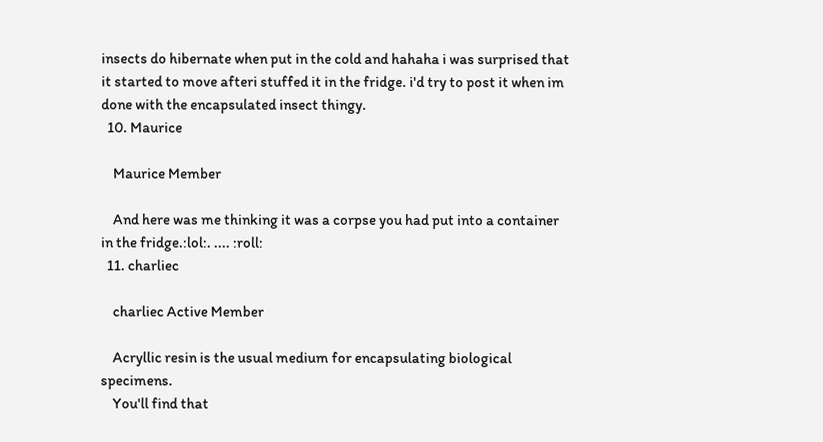insects do hibernate when put in the cold and hahaha i was surprised that it started to move afteri stuffed it in the fridge. i'd try to post it when im done with the encapsulated insect thingy.
  10. Maurice

    Maurice Member

    And here was me thinking it was a corpse you had put into a container in the fridge.:lol:. .... :roll:
  11. charliec

    charliec Active Member

    Acryllic resin is the usual medium for encapsulating biological specimens.
    You'll find that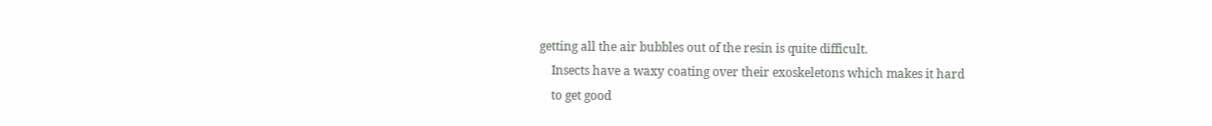getting all the air bubbles out of the resin is quite difficult.
    Insects have a waxy coating over their exoskeletons which makes it hard
    to get good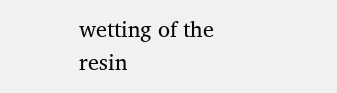wetting of the resin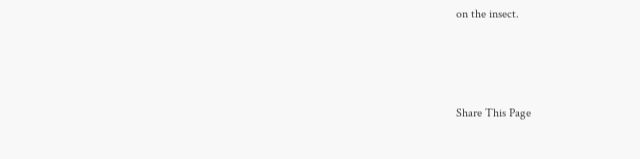on the insect.



Share This Page